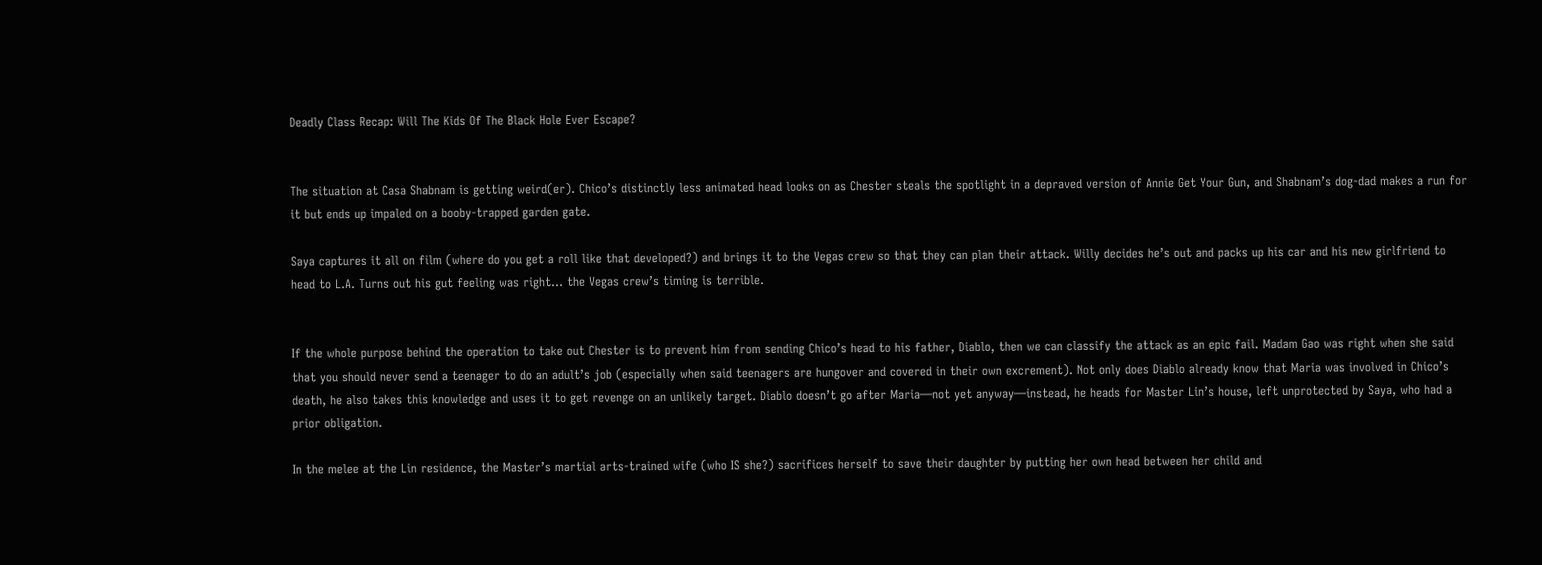Deadly Class Recap: Will The Kids Of The Black Hole Ever Escape?


The situation at Casa Shabnam is getting weird(er). Chico’s distinctly less animated head looks on as Chester steals the spotlight in a depraved version of Annie Get Your Gun, and Shabnam’s dog-dad makes a run for it but ends up impaled on a booby-trapped garden gate.

Saya captures it all on film (where do you get a roll like that developed?) and brings it to the Vegas crew so that they can plan their attack. Willy decides he’s out and packs up his car and his new girlfriend to head to L.A. Turns out his gut feeling was right… the Vegas crew’s timing is terrible.


If the whole purpose behind the operation to take out Chester is to prevent him from sending Chico’s head to his father, Diablo, then we can classify the attack as an epic fail. Madam Gao was right when she said that you should never send a teenager to do an adult’s job (especially when said teenagers are hungover and covered in their own excrement). Not only does Diablo already know that Maria was involved in Chico’s death, he also takes this knowledge and uses it to get revenge on an unlikely target. Diablo doesn’t go after Maria—not yet anyway—instead, he heads for Master Lin’s house, left unprotected by Saya, who had a prior obligation.

In the melee at the Lin residence, the Master’s martial arts-trained wife (who IS she?) sacrifices herself to save their daughter by putting her own head between her child and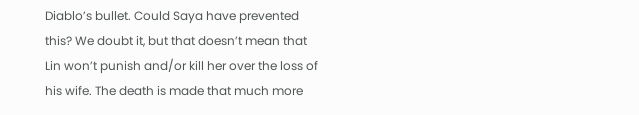Diablo’s bullet. Could Saya have prevented this? We doubt it, but that doesn’t mean that Lin won’t punish and/or kill her over the loss of his wife. The death is made that much more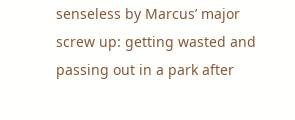senseless by Marcus’ major screw up: getting wasted and passing out in a park after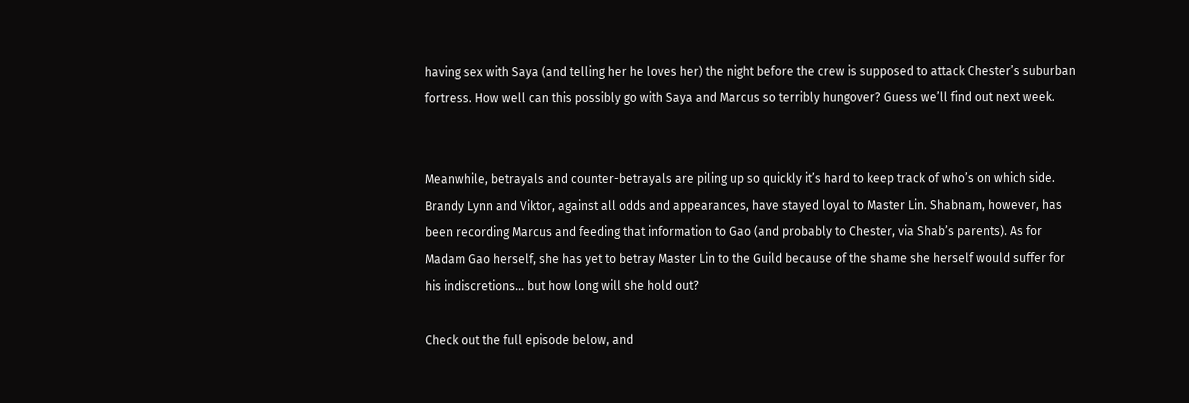having sex with Saya (and telling her he loves her) the night before the crew is supposed to attack Chester’s suburban fortress. How well can this possibly go with Saya and Marcus so terribly hungover? Guess we’ll find out next week.


Meanwhile, betrayals and counter-betrayals are piling up so quickly it’s hard to keep track of who’s on which side. Brandy Lynn and Viktor, against all odds and appearances, have stayed loyal to Master Lin. Shabnam, however, has been recording Marcus and feeding that information to Gao (and probably to Chester, via Shab’s parents). As for Madam Gao herself, she has yet to betray Master Lin to the Guild because of the shame she herself would suffer for his indiscretions… but how long will she hold out?

Check out the full episode below, and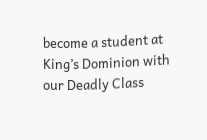become a student at King’s Dominion with our Deadly Class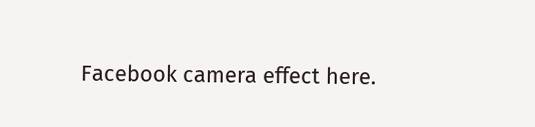Facebook camera effect here.